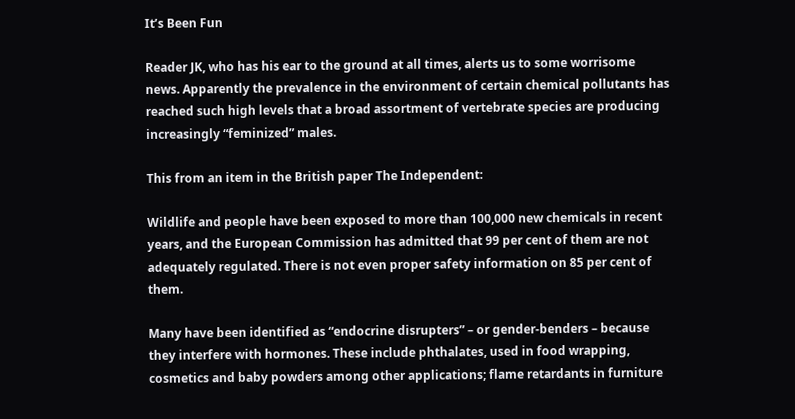It’s Been Fun

Reader JK, who has his ear to the ground at all times, alerts us to some worrisome news. Apparently the prevalence in the environment of certain chemical pollutants has reached such high levels that a broad assortment of vertebrate species are producing increasingly “feminized” males.

This from an item in the British paper The Independent:

Wildlife and people have been exposed to more than 100,000 new chemicals in recent years, and the European Commission has admitted that 99 per cent of them are not adequately regulated. There is not even proper safety information on 85 per cent of them.

Many have been identified as “endocrine disrupters” – or gender-benders – because they interfere with hormones. These include phthalates, used in food wrapping, cosmetics and baby powders among other applications; flame retardants in furniture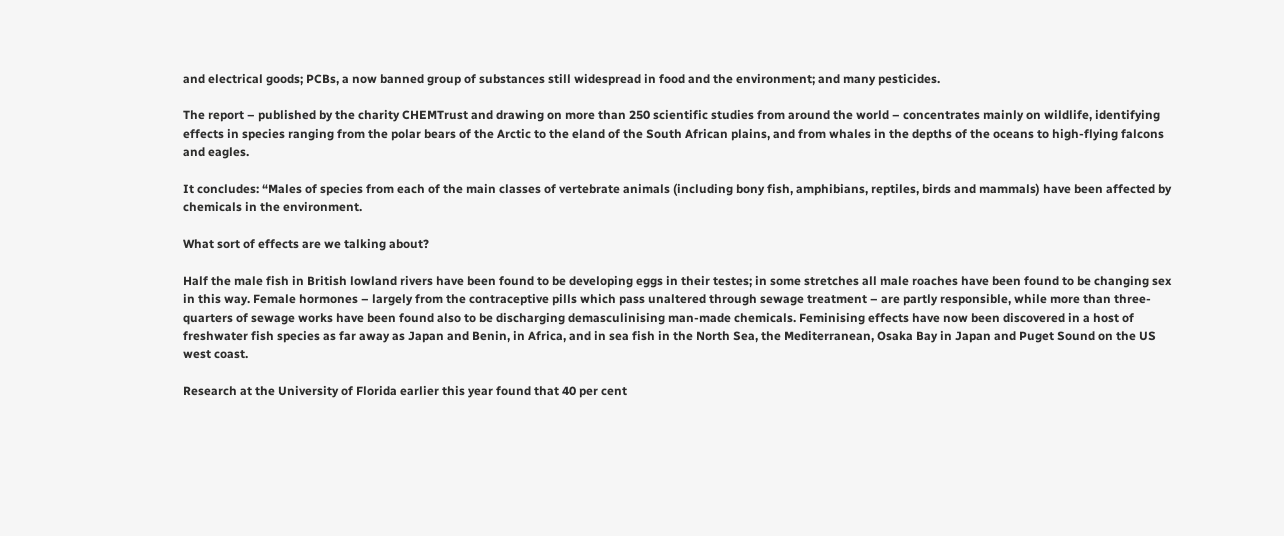and electrical goods; PCBs, a now banned group of substances still widespread in food and the environment; and many pesticides.

The report – published by the charity CHEMTrust and drawing on more than 250 scientific studies from around the world – concentrates mainly on wildlife, identifying effects in species ranging from the polar bears of the Arctic to the eland of the South African plains, and from whales in the depths of the oceans to high-flying falcons and eagles.

It concludes: “Males of species from each of the main classes of vertebrate animals (including bony fish, amphibians, reptiles, birds and mammals) have been affected by chemicals in the environment.

What sort of effects are we talking about?

Half the male fish in British lowland rivers have been found to be developing eggs in their testes; in some stretches all male roaches have been found to be changing sex in this way. Female hormones – largely from the contraceptive pills which pass unaltered through sewage treatment – are partly responsible, while more than three-quarters of sewage works have been found also to be discharging demasculinising man-made chemicals. Feminising effects have now been discovered in a host of freshwater fish species as far away as Japan and Benin, in Africa, and in sea fish in the North Sea, the Mediterranean, Osaka Bay in Japan and Puget Sound on the US west coast.

Research at the University of Florida earlier this year found that 40 per cent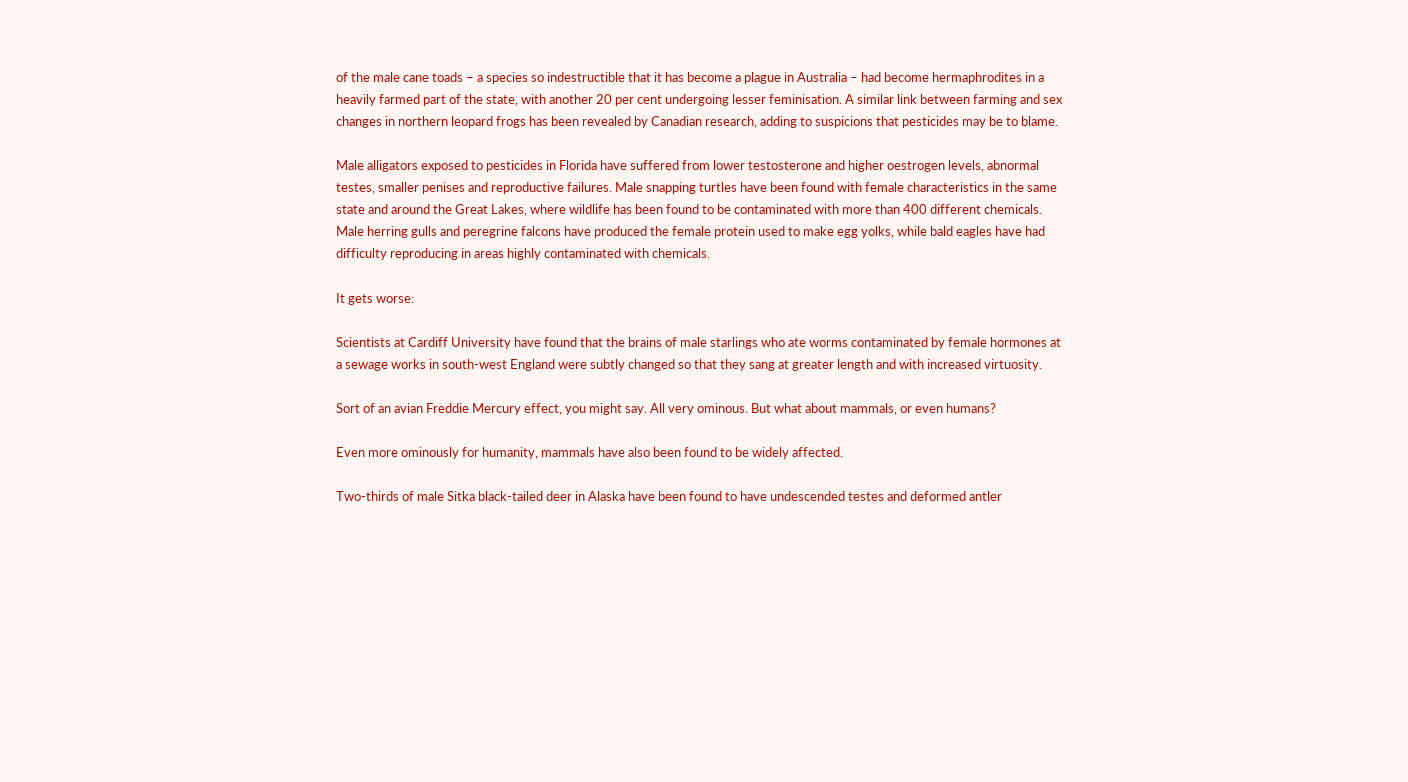of the male cane toads – a species so indestructible that it has become a plague in Australia – had become hermaphrodites in a heavily farmed part of the state, with another 20 per cent undergoing lesser feminisation. A similar link between farming and sex changes in northern leopard frogs has been revealed by Canadian research, adding to suspicions that pesticides may be to blame.

Male alligators exposed to pesticides in Florida have suffered from lower testosterone and higher oestrogen levels, abnormal testes, smaller penises and reproductive failures. Male snapping turtles have been found with female characteristics in the same state and around the Great Lakes, where wildlife has been found to be contaminated with more than 400 different chemicals. Male herring gulls and peregrine falcons have produced the female protein used to make egg yolks, while bald eagles have had difficulty reproducing in areas highly contaminated with chemicals.

It gets worse:

Scientists at Cardiff University have found that the brains of male starlings who ate worms contaminated by female hormones at a sewage works in south-west England were subtly changed so that they sang at greater length and with increased virtuosity.

Sort of an avian Freddie Mercury effect, you might say. All very ominous. But what about mammals, or even humans?

Even more ominously for humanity, mammals have also been found to be widely affected.

Two-thirds of male Sitka black-tailed deer in Alaska have been found to have undescended testes and deformed antler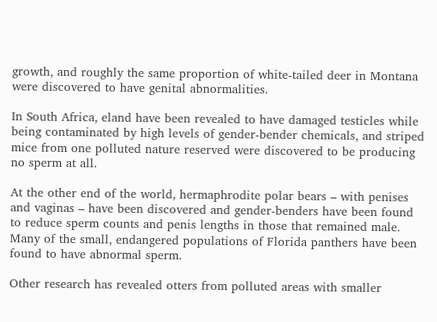growth, and roughly the same proportion of white-tailed deer in Montana were discovered to have genital abnormalities.

In South Africa, eland have been revealed to have damaged testicles while being contaminated by high levels of gender-bender chemicals, and striped mice from one polluted nature reserved were discovered to be producing no sperm at all.

At the other end of the world, hermaphrodite polar bears – with penises and vaginas – have been discovered and gender-benders have been found to reduce sperm counts and penis lengths in those that remained male. Many of the small, endangered populations of Florida panthers have been found to have abnormal sperm.

Other research has revealed otters from polluted areas with smaller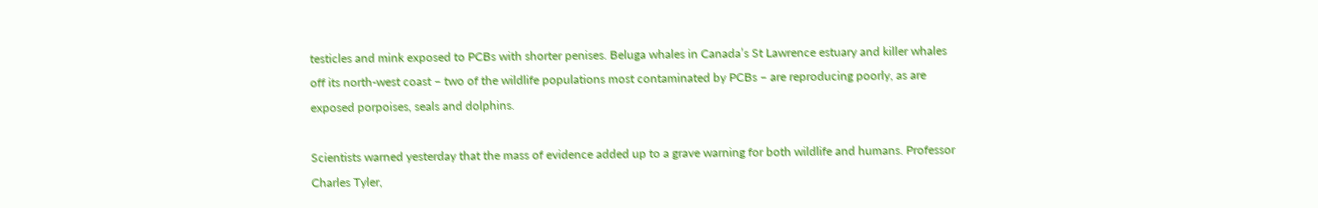testicles and mink exposed to PCBs with shorter penises. Beluga whales in Canada’s St Lawrence estuary and killer whales off its north-west coast – two of the wildlife populations most contaminated by PCBs – are reproducing poorly, as are exposed porpoises, seals and dolphins.

Scientists warned yesterday that the mass of evidence added up to a grave warning for both wildlife and humans. Professor Charles Tyler,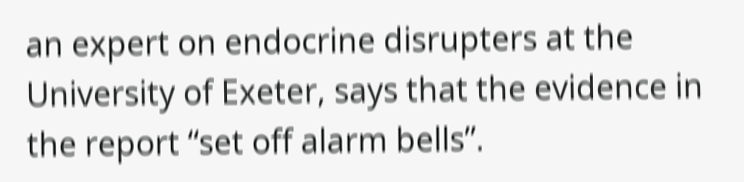an expert on endocrine disrupters at the University of Exeter, says that the evidence in the report “set off alarm bells”.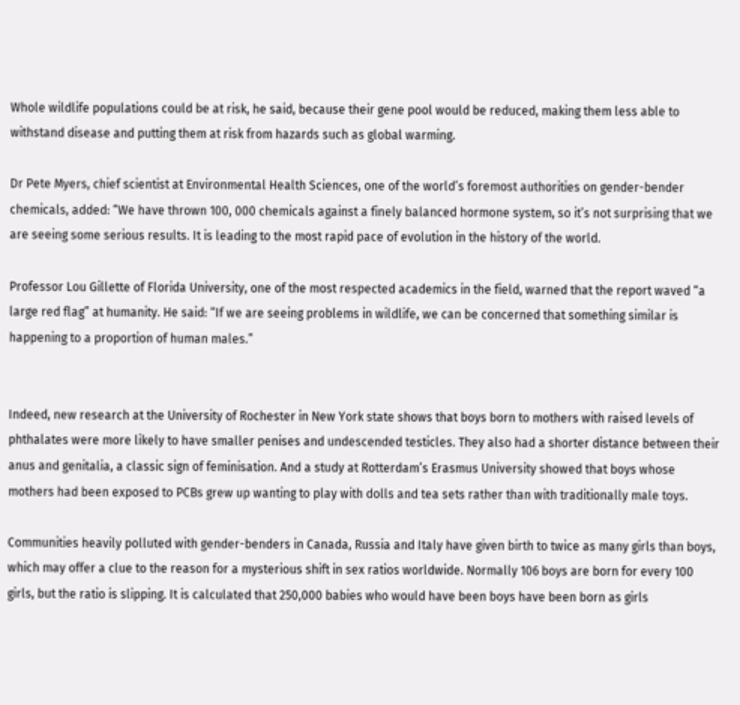Whole wildlife populations could be at risk, he said, because their gene pool would be reduced, making them less able to withstand disease and putting them at risk from hazards such as global warming.

Dr Pete Myers, chief scientist at Environmental Health Sciences, one of the world’s foremost authorities on gender-bender chemicals, added: “We have thrown 100, 000 chemicals against a finely balanced hormone system, so it’s not surprising that we are seeing some serious results. It is leading to the most rapid pace of evolution in the history of the world.

Professor Lou Gillette of Florida University, one of the most respected academics in the field, warned that the report waved “a large red flag” at humanity. He said: “If we are seeing problems in wildlife, we can be concerned that something similar is happening to a proportion of human males.”


Indeed, new research at the University of Rochester in New York state shows that boys born to mothers with raised levels of phthalates were more likely to have smaller penises and undescended testicles. They also had a shorter distance between their anus and genitalia, a classic sign of feminisation. And a study at Rotterdam’s Erasmus University showed that boys whose mothers had been exposed to PCBs grew up wanting to play with dolls and tea sets rather than with traditionally male toys.

Communities heavily polluted with gender-benders in Canada, Russia and Italy have given birth to twice as many girls than boys, which may offer a clue to the reason for a mysterious shift in sex ratios worldwide. Normally 106 boys are born for every 100 girls, but the ratio is slipping. It is calculated that 250,000 babies who would have been boys have been born as girls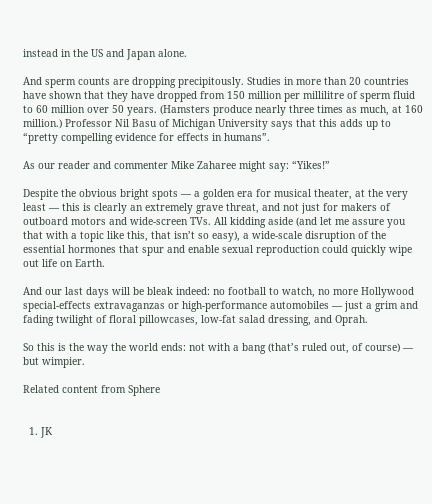instead in the US and Japan alone.

And sperm counts are dropping precipitously. Studies in more than 20 countries have shown that they have dropped from 150 million per millilitre of sperm fluid to 60 million over 50 years. (Hamsters produce nearly three times as much, at 160 million.) Professor Nil Basu of Michigan University says that this adds up to “pretty compelling evidence for effects in humans”.

As our reader and commenter Mike Zaharee might say: “Yikes!”

Despite the obvious bright spots — a golden era for musical theater, at the very least — this is clearly an extremely grave threat, and not just for makers of outboard motors and wide-screen TVs. All kidding aside (and let me assure you that with a topic like this, that isn’t so easy), a wide-scale disruption of the essential hormones that spur and enable sexual reproduction could quickly wipe out life on Earth.

And our last days will be bleak indeed: no football to watch, no more Hollywood special-effects extravaganzas or high-performance automobiles — just a grim and fading twilight of floral pillowcases, low-fat salad dressing, and Oprah.

So this is the way the world ends: not with a bang (that’s ruled out, of course) — but wimpier.

Related content from Sphere


  1. JK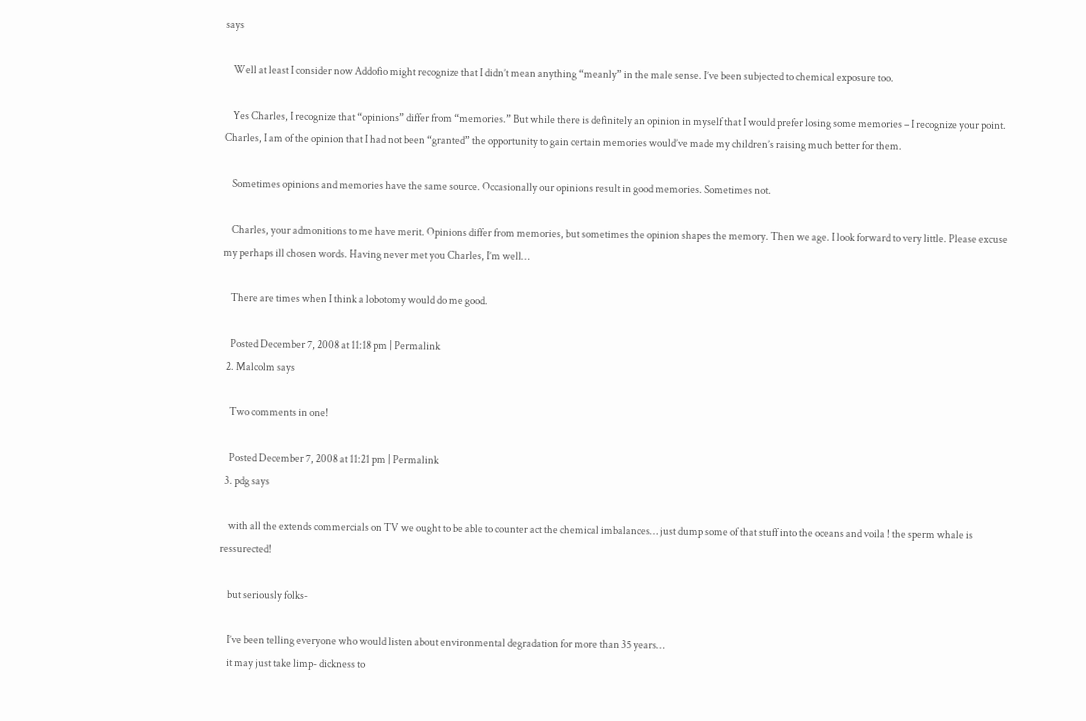says

    Well at least I consider now Addofio might recognize that I didn’t mean anything “meanly” in the male sense. I’ve been subjected to chemical exposure too.

    Yes Charles, I recognize that “opinions” differ from “memories.” But while there is definitely an opinion in myself that I would prefer losing some memories – I recognize your point. Charles, I am of the opinion that I had not been “granted” the opportunity to gain certain memories would’ve made my children’s raising much better for them.

    Sometimes opinions and memories have the same source. Occasionally our opinions result in good memories. Sometimes not.

    Charles, your admonitions to me have merit. Opinions differ from memories, but sometimes the opinion shapes the memory. Then we age. I look forward to very little. Please excuse my perhaps ill chosen words. Having never met you Charles, I’m well…

    There are times when I think a lobotomy would do me good.

    Posted December 7, 2008 at 11:18 pm | Permalink
  2. Malcolm says

    Two comments in one!

    Posted December 7, 2008 at 11:21 pm | Permalink
  3. pdg says

    with all the extends commercials on TV we ought to be able to counter act the chemical imbalances… just dump some of that stuff into the oceans and voila ! the sperm whale is ressurected!

    but seriously folks-

    I’ve been telling everyone who would listen about environmental degradation for more than 35 years…
    it may just take limp- dickness to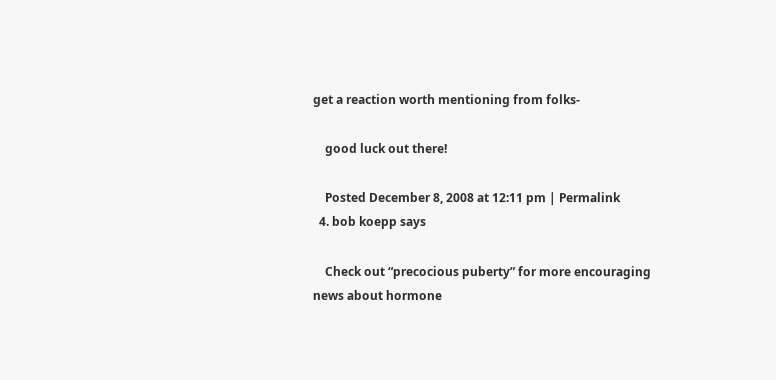get a reaction worth mentioning from folks-

    good luck out there!

    Posted December 8, 2008 at 12:11 pm | Permalink
  4. bob koepp says

    Check out “precocious puberty” for more encouraging news about hormone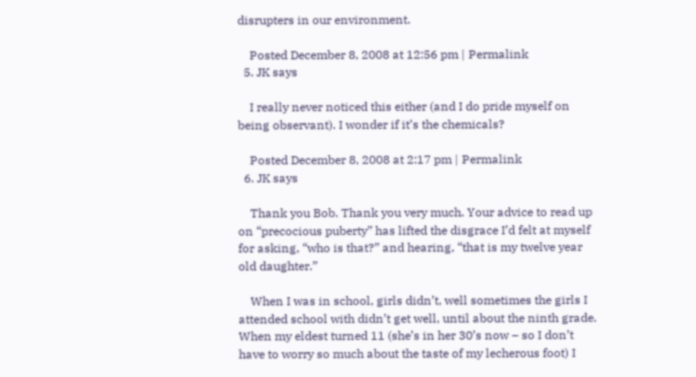disrupters in our environment.

    Posted December 8, 2008 at 12:56 pm | Permalink
  5. JK says

    I really never noticed this either (and I do pride myself on being observant). I wonder if it’s the chemicals?

    Posted December 8, 2008 at 2:17 pm | Permalink
  6. JK says

    Thank you Bob. Thank you very much. Your advice to read up on “precocious puberty” has lifted the disgrace I’d felt at myself for asking, “who is that?” and hearing, “that is my twelve year old daughter.”

    When I was in school, girls didn’t, well sometimes the girls I attended school with didn’t get well, until about the ninth grade. When my eldest turned 11 (she’s in her 30’s now – so I don’t have to worry so much about the taste of my lecherous foot) I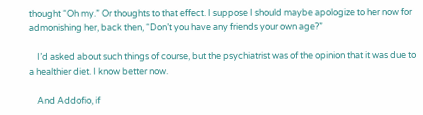thought “Oh my.” Or thoughts to that effect. I suppose I should maybe apologize to her now for admonishing her, back then, “Don’t you have any friends your own age?”

    I’d asked about such things of course, but the psychiatrist was of the opinion that it was due to a healthier diet. I know better now.

    And Addofio, if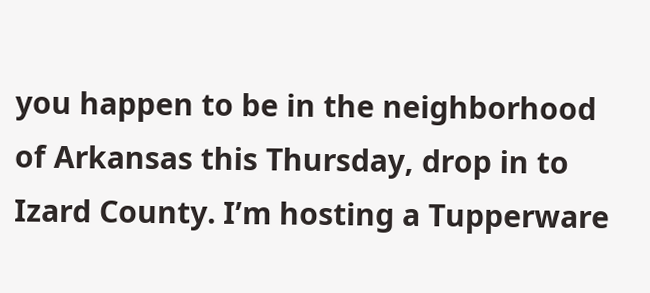you happen to be in the neighborhood of Arkansas this Thursday, drop in to Izard County. I’m hosting a Tupperware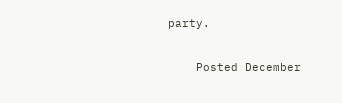party.

    Posted December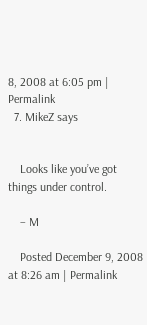8, 2008 at 6:05 pm | Permalink
  7. MikeZ says


    Looks like you’ve got things under control.

    – M

    Posted December 9, 2008 at 8:26 am | Permalink